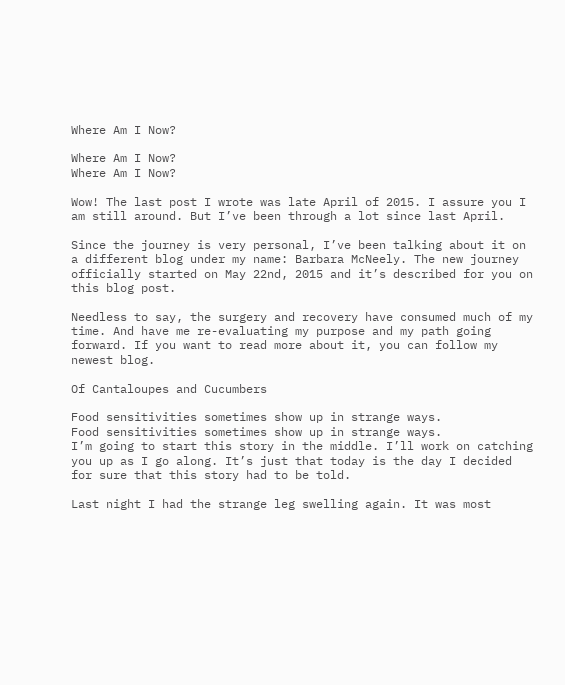Where Am I Now?

Where Am I Now?
Where Am I Now?

Wow! The last post I wrote was late April of 2015. I assure you I am still around. But I’ve been through a lot since last April.

Since the journey is very personal, I’ve been talking about it on a different blog under my name: Barbara McNeely. The new journey officially started on May 22nd, 2015 and it’s described for you on this blog post.

Needless to say, the surgery and recovery have consumed much of my time. And have me re-evaluating my purpose and my path going forward. If you want to read more about it, you can follow my newest blog.

Of Cantaloupes and Cucumbers

Food sensitivities sometimes show up in strange ways.
Food sensitivities sometimes show up in strange ways.
I’m going to start this story in the middle. I’ll work on catching you up as I go along. It’s just that today is the day I decided for sure that this story had to be told.

Last night I had the strange leg swelling again. It was most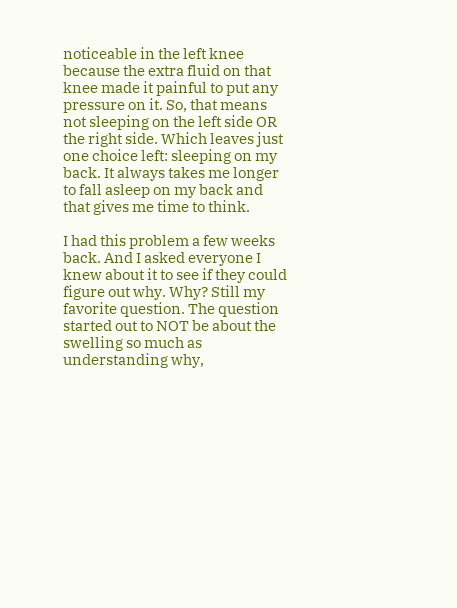noticeable in the left knee because the extra fluid on that knee made it painful to put any pressure on it. So, that means not sleeping on the left side OR the right side. Which leaves just one choice left: sleeping on my back. It always takes me longer to fall asleep on my back and that gives me time to think.

I had this problem a few weeks back. And I asked everyone I knew about it to see if they could figure out why. Why? Still my favorite question. The question started out to NOT be about the swelling so much as understanding why,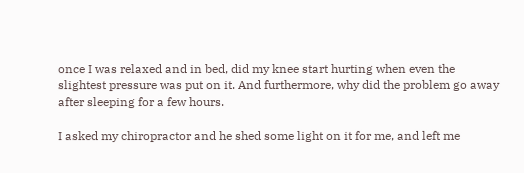once I was relaxed and in bed, did my knee start hurting when even the slightest pressure was put on it. And furthermore, why did the problem go away after sleeping for a few hours.

I asked my chiropractor and he shed some light on it for me, and left me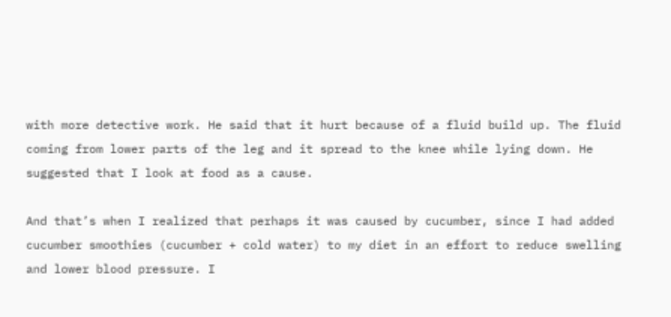with more detective work. He said that it hurt because of a fluid build up. The fluid coming from lower parts of the leg and it spread to the knee while lying down. He suggested that I look at food as a cause.

And that’s when I realized that perhaps it was caused by cucumber, since I had added cucumber smoothies (cucumber + cold water) to my diet in an effort to reduce swelling and lower blood pressure. I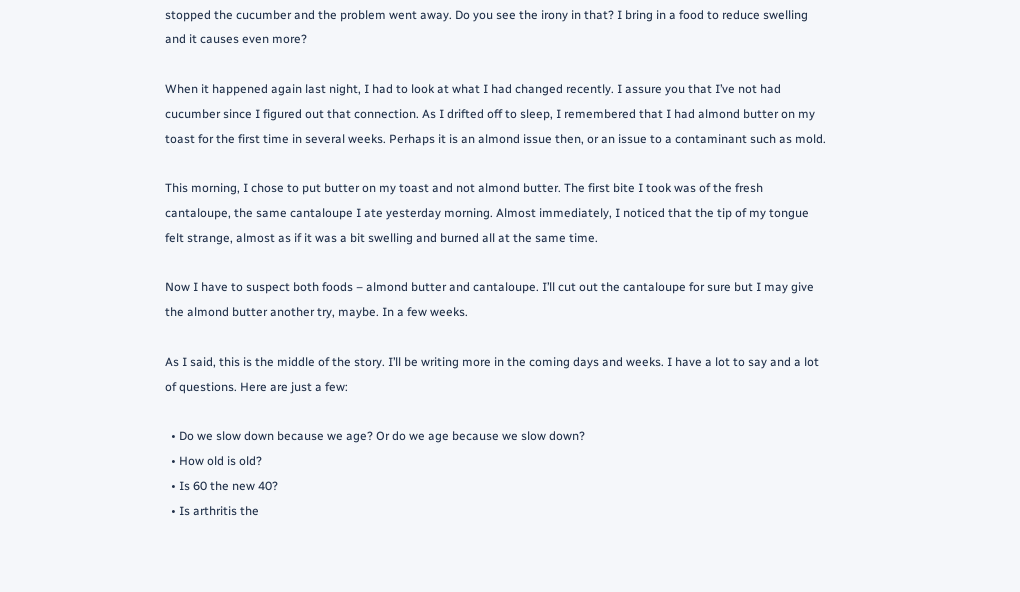stopped the cucumber and the problem went away. Do you see the irony in that? I bring in a food to reduce swelling and it causes even more?

When it happened again last night, I had to look at what I had changed recently. I assure you that I’ve not had cucumber since I figured out that connection. As I drifted off to sleep, I remembered that I had almond butter on my toast for the first time in several weeks. Perhaps it is an almond issue then, or an issue to a contaminant such as mold.

This morning, I chose to put butter on my toast and not almond butter. The first bite I took was of the fresh cantaloupe, the same cantaloupe I ate yesterday morning. Almost immediately, I noticed that the tip of my tongue felt strange, almost as if it was a bit swelling and burned all at the same time.

Now I have to suspect both foods – almond butter and cantaloupe. I’ll cut out the cantaloupe for sure but I may give the almond butter another try, maybe. In a few weeks.

As I said, this is the middle of the story. I’ll be writing more in the coming days and weeks. I have a lot to say and a lot of questions. Here are just a few:

  • Do we slow down because we age? Or do we age because we slow down?
  • How old is old?
  • Is 60 the new 40?
  • Is arthritis the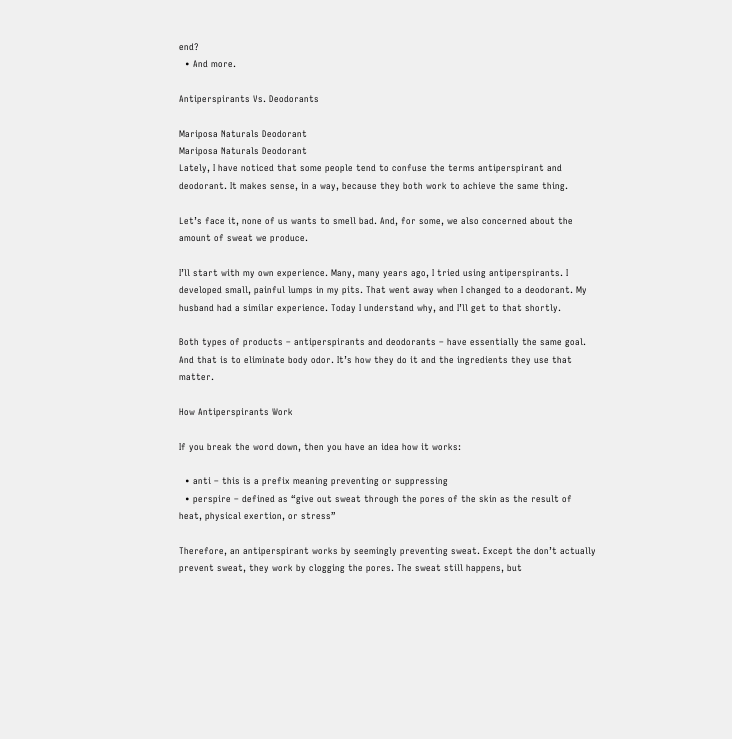end?
  • And more.

Antiperspirants Vs. Deodorants

Mariposa Naturals Deodorant
Mariposa Naturals Deodorant
Lately, I have noticed that some people tend to confuse the terms antiperspirant and deodorant. It makes sense, in a way, because they both work to achieve the same thing.

Let’s face it, none of us wants to smell bad. And, for some, we also concerned about the amount of sweat we produce.

I’ll start with my own experience. Many, many years ago, I tried using antiperspirants. I developed small, painful lumps in my pits. That went away when I changed to a deodorant. My husband had a similar experience. Today I understand why, and I’ll get to that shortly.

Both types of products – antiperspirants and deodorants – have essentially the same goal. And that is to eliminate body odor. It’s how they do it and the ingredients they use that matter.

How Antiperspirants Work

If you break the word down, then you have an idea how it works:

  • anti – this is a prefix meaning preventing or suppressing
  • perspire – defined as “give out sweat through the pores of the skin as the result of heat, physical exertion, or stress”

Therefore, an antiperspirant works by seemingly preventing sweat. Except the don’t actually prevent sweat, they work by clogging the pores. The sweat still happens, but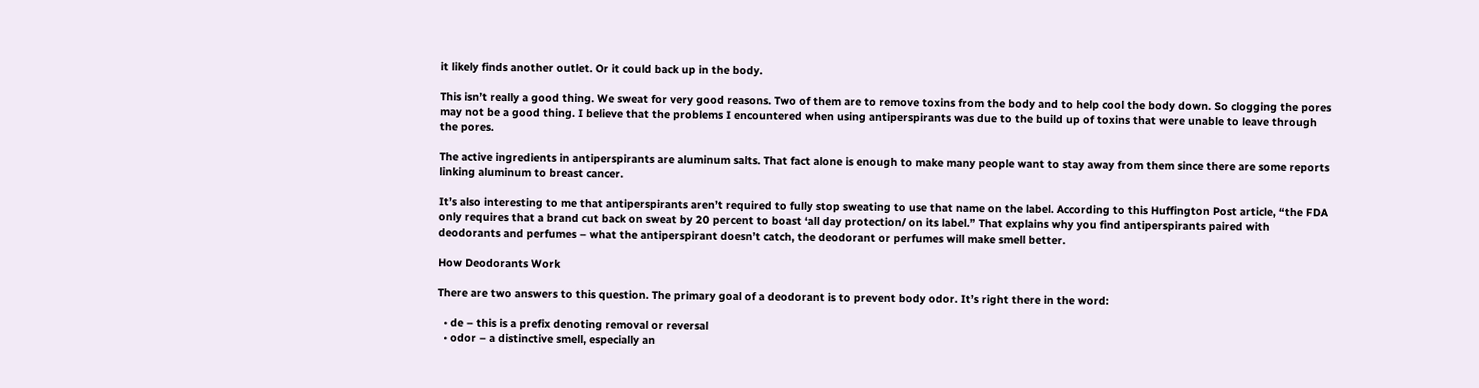it likely finds another outlet. Or it could back up in the body.

This isn’t really a good thing. We sweat for very good reasons. Two of them are to remove toxins from the body and to help cool the body down. So clogging the pores may not be a good thing. I believe that the problems I encountered when using antiperspirants was due to the build up of toxins that were unable to leave through the pores.

The active ingredients in antiperspirants are aluminum salts. That fact alone is enough to make many people want to stay away from them since there are some reports linking aluminum to breast cancer.

It’s also interesting to me that antiperspirants aren’t required to fully stop sweating to use that name on the label. According to this Huffington Post article, “the FDA only requires that a brand cut back on sweat by 20 percent to boast ‘all day protection/ on its label.” That explains why you find antiperspirants paired with deodorants and perfumes – what the antiperspirant doesn’t catch, the deodorant or perfumes will make smell better.

How Deodorants Work

There are two answers to this question. The primary goal of a deodorant is to prevent body odor. It’s right there in the word:

  • de – this is a prefix denoting removal or reversal
  • odor – a distinctive smell, especially an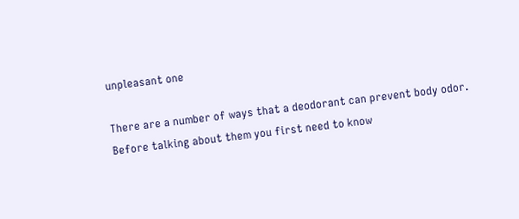unpleasant one

There are a number of ways that a deodorant can prevent body odor. Before talking about them you first need to know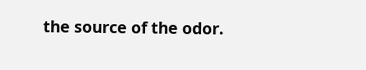the source of the odor.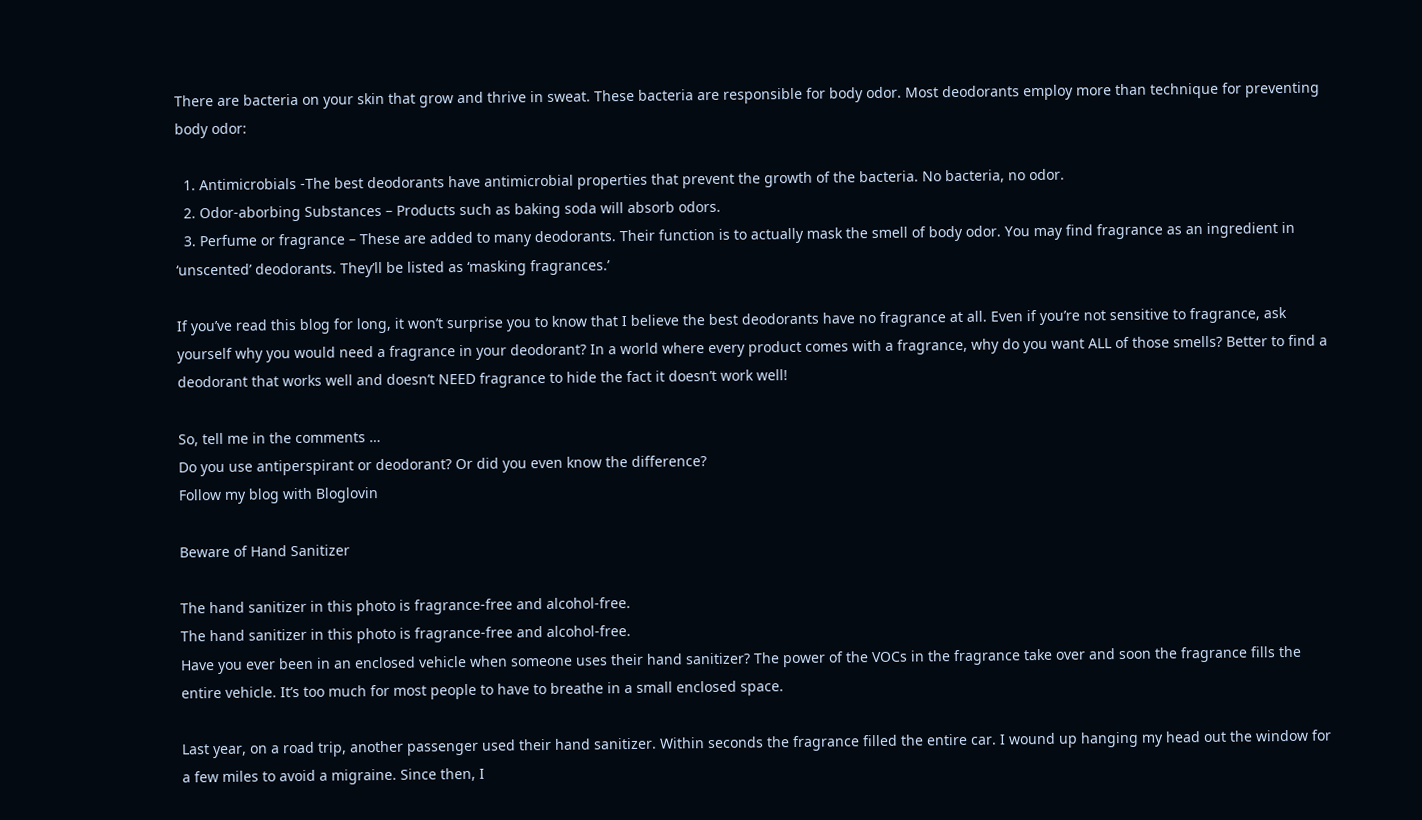There are bacteria on your skin that grow and thrive in sweat. These bacteria are responsible for body odor. Most deodorants employ more than technique for preventing body odor:

  1. Antimicrobials -The best deodorants have antimicrobial properties that prevent the growth of the bacteria. No bacteria, no odor.
  2. Odor-aborbing Substances – Products such as baking soda will absorb odors.
  3. Perfume or fragrance – These are added to many deodorants. Their function is to actually mask the smell of body odor. You may find fragrance as an ingredient in ‘unscented’ deodorants. They’ll be listed as ‘masking fragrances.’

If you’ve read this blog for long, it won’t surprise you to know that I believe the best deodorants have no fragrance at all. Even if you’re not sensitive to fragrance, ask yourself why you would need a fragrance in your deodorant? In a world where every product comes with a fragrance, why do you want ALL of those smells? Better to find a deodorant that works well and doesn’t NEED fragrance to hide the fact it doesn’t work well!

So, tell me in the comments …
Do you use antiperspirant or deodorant? Or did you even know the difference?
Follow my blog with Bloglovin

Beware of Hand Sanitizer

The hand sanitizer in this photo is fragrance-free and alcohol-free.
The hand sanitizer in this photo is fragrance-free and alcohol-free.
Have you ever been in an enclosed vehicle when someone uses their hand sanitizer? The power of the VOCs in the fragrance take over and soon the fragrance fills the entire vehicle. It’s too much for most people to have to breathe in a small enclosed space.

Last year, on a road trip, another passenger used their hand sanitizer. Within seconds the fragrance filled the entire car. I wound up hanging my head out the window for a few miles to avoid a migraine. Since then, I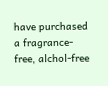have purchased a fragrance-free, alchol-free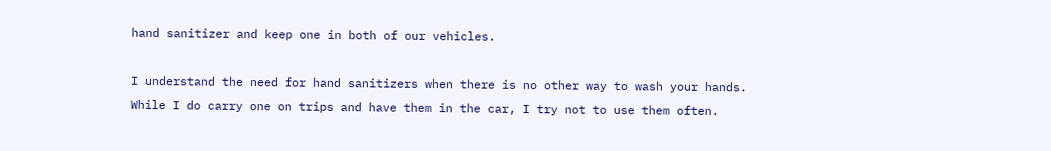hand sanitizer and keep one in both of our vehicles.

I understand the need for hand sanitizers when there is no other way to wash your hands. While I do carry one on trips and have them in the car, I try not to use them often.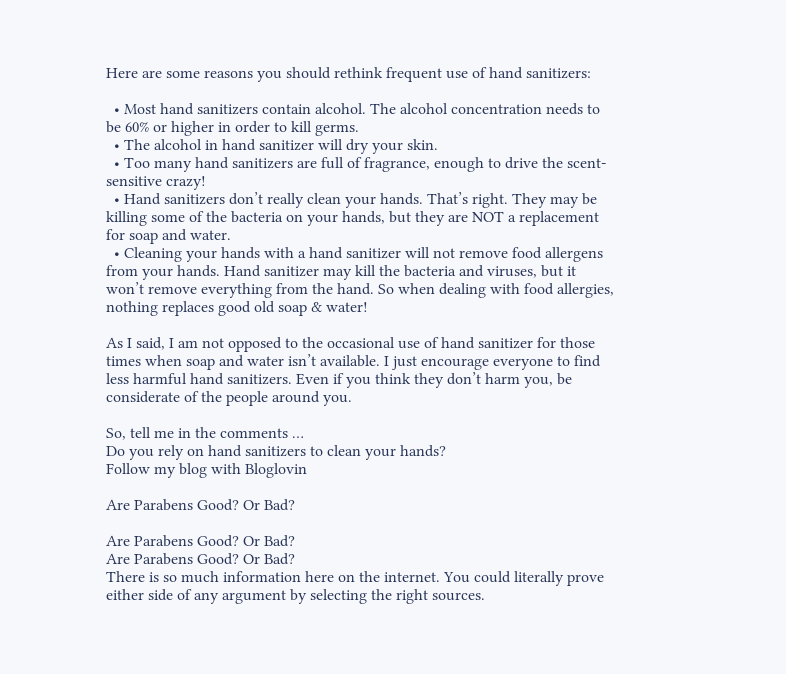Here are some reasons you should rethink frequent use of hand sanitizers:

  • Most hand sanitizers contain alcohol. The alcohol concentration needs to be 60% or higher in order to kill germs.
  • The alcohol in hand sanitizer will dry your skin.
  • Too many hand sanitizers are full of fragrance, enough to drive the scent-sensitive crazy!
  • Hand sanitizers don’t really clean your hands. That’s right. They may be killing some of the bacteria on your hands, but they are NOT a replacement for soap and water.
  • Cleaning your hands with a hand sanitizer will not remove food allergens from your hands. Hand sanitizer may kill the bacteria and viruses, but it won’t remove everything from the hand. So when dealing with food allergies, nothing replaces good old soap & water!

As I said, I am not opposed to the occasional use of hand sanitizer for those times when soap and water isn’t available. I just encourage everyone to find less harmful hand sanitizers. Even if you think they don’t harm you, be considerate of the people around you.

So, tell me in the comments …
Do you rely on hand sanitizers to clean your hands?
Follow my blog with Bloglovin

Are Parabens Good? Or Bad?

Are Parabens Good? Or Bad?
Are Parabens Good? Or Bad?
There is so much information here on the internet. You could literally prove either side of any argument by selecting the right sources.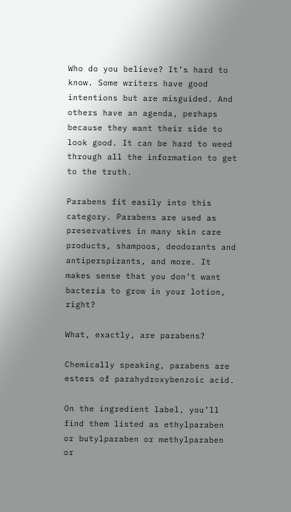Who do you believe? It’s hard to know. Some writers have good intentions but are misguided. And others have an agenda, perhaps because they want their side to look good. It can be hard to weed through all the information to get to the truth.

Parabens fit easily into this category. Parabens are used as preservatives in many skin care products, shampoos, deodorants and antiperspirants, and more. It makes sense that you don’t want bacteria to grow in your lotion, right?

What, exactly, are parabens?

Chemically speaking, parabens are esters of parahydroxybenzoic acid.

On the ingredient label, you’ll find them listed as ethylparaben or butylparaben or methylparaben or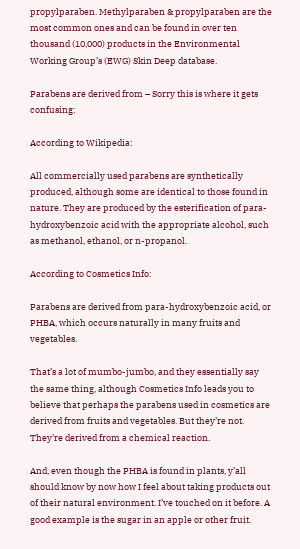propylparaben. Methylparaben & propylparaben are the most common ones and can be found in over ten thousand (10,000) products in the Environmental Working Group’s (EWG) Skin Deep database.

Parabens are derived from – Sorry this is where it gets confusing:

According to Wikipedia:

All commercially used parabens are synthetically produced, although some are identical to those found in nature. They are produced by the esterification of para-hydroxybenzoic acid with the appropriate alcohol, such as methanol, ethanol, or n-propanol.

According to Cosmetics Info:

Parabens are derived from para-hydroxybenzoic acid, or PHBA, which occurs naturally in many fruits and vegetables.

That’s a lot of mumbo-jumbo, and they essentially say the same thing, although Cosmetics Info leads you to believe that perhaps the parabens used in cosmetics are derived from fruits and vegetables. But they’re not. They’re derived from a chemical reaction.

And, even though the PHBA is found in plants, y’all should know by now how I feel about taking products out of their natural environment. I’ve touched on it before. A good example is the sugar in an apple or other fruit.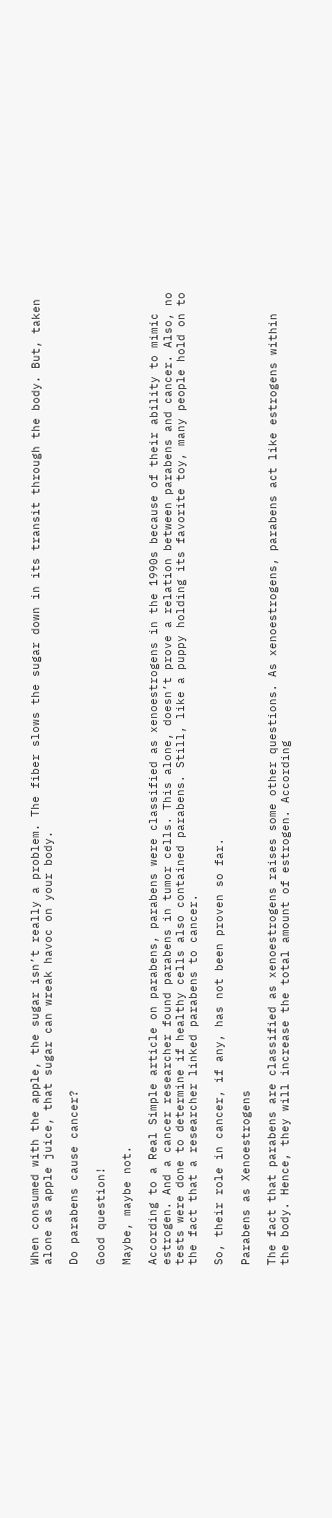When consumed with the apple, the sugar isn’t really a problem. The fiber slows the sugar down in its transit through the body. But, taken alone as apple juice, that sugar can wreak havoc on your body.

Do parabens cause cancer?

Good question!

Maybe, maybe not.

According to a Real Simple article on parabens, parabens were classified as xenoestrogens in the 1990s because of their ability to mimic estrogen. And a cancer researcher found parabens in tumor cells. This alone, doesn’t prove a relation between parabens and cancer. Also, no tests were done to determine if healthy cells also contained parabens. Still, like a puppy holding its favorite toy, many people hold on to the fact that a researcher linked parabens to cancer.

So, their role in cancer, if any, has not been proven so far.

Parabens as Xenoestrogens

The fact that parabens are classified as xenoestrogens raises some other questions. As xenoestrogens, parabens act like estrogens within the body. Hence, they will increase the total amount of estrogen. According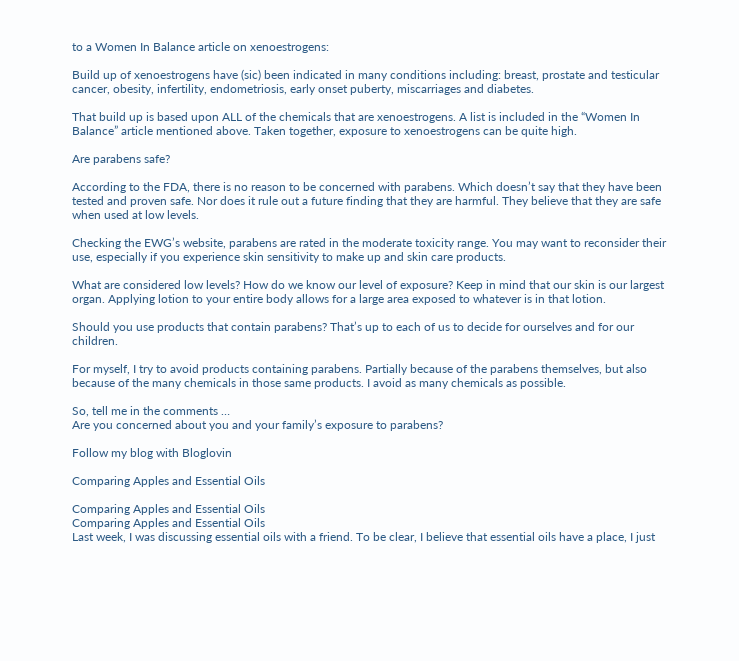to a Women In Balance article on xenoestrogens:

Build up of xenoestrogens have (sic) been indicated in many conditions including: breast, prostate and testicular cancer, obesity, infertility, endometriosis, early onset puberty, miscarriages and diabetes.

That build up is based upon ALL of the chemicals that are xenoestrogens. A list is included in the “Women In Balance” article mentioned above. Taken together, exposure to xenoestrogens can be quite high.

Are parabens safe?

According to the FDA, there is no reason to be concerned with parabens. Which doesn’t say that they have been tested and proven safe. Nor does it rule out a future finding that they are harmful. They believe that they are safe when used at low levels.

Checking the EWG’s website, parabens are rated in the moderate toxicity range. You may want to reconsider their use, especially if you experience skin sensitivity to make up and skin care products.

What are considered low levels? How do we know our level of exposure? Keep in mind that our skin is our largest organ. Applying lotion to your entire body allows for a large area exposed to whatever is in that lotion.

Should you use products that contain parabens? That’s up to each of us to decide for ourselves and for our children.

For myself, I try to avoid products containing parabens. Partially because of the parabens themselves, but also because of the many chemicals in those same products. I avoid as many chemicals as possible.

So, tell me in the comments …
Are you concerned about you and your family’s exposure to parabens?

Follow my blog with Bloglovin

Comparing Apples and Essential Oils

Comparing Apples and Essential Oils
Comparing Apples and Essential Oils
Last week, I was discussing essential oils with a friend. To be clear, I believe that essential oils have a place, I just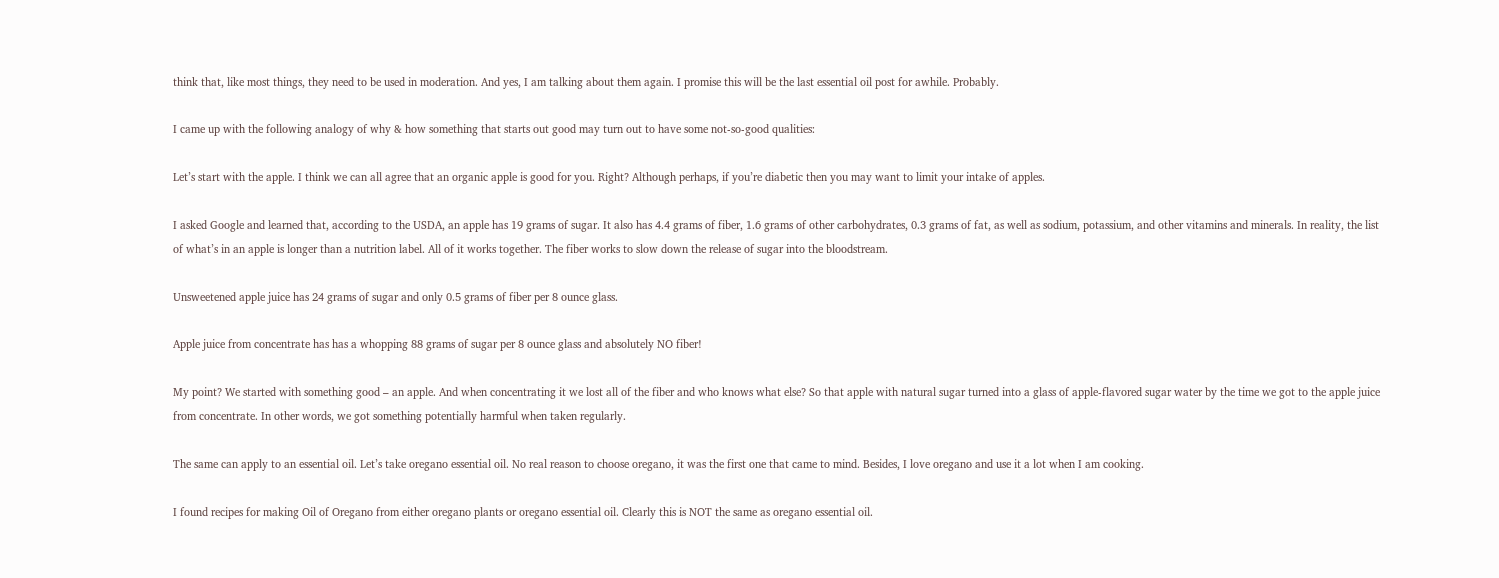think that, like most things, they need to be used in moderation. And yes, I am talking about them again. I promise this will be the last essential oil post for awhile. Probably.

I came up with the following analogy of why & how something that starts out good may turn out to have some not-so-good qualities:

Let’s start with the apple. I think we can all agree that an organic apple is good for you. Right? Although perhaps, if you’re diabetic then you may want to limit your intake of apples.

I asked Google and learned that, according to the USDA, an apple has 19 grams of sugar. It also has 4.4 grams of fiber, 1.6 grams of other carbohydrates, 0.3 grams of fat, as well as sodium, potassium, and other vitamins and minerals. In reality, the list of what’s in an apple is longer than a nutrition label. All of it works together. The fiber works to slow down the release of sugar into the bloodstream.

Unsweetened apple juice has 24 grams of sugar and only 0.5 grams of fiber per 8 ounce glass.

Apple juice from concentrate has has a whopping 88 grams of sugar per 8 ounce glass and absolutely NO fiber!

My point? We started with something good – an apple. And when concentrating it we lost all of the fiber and who knows what else? So that apple with natural sugar turned into a glass of apple-flavored sugar water by the time we got to the apple juice from concentrate. In other words, we got something potentially harmful when taken regularly.

The same can apply to an essential oil. Let’s take oregano essential oil. No real reason to choose oregano, it was the first one that came to mind. Besides, I love oregano and use it a lot when I am cooking.

I found recipes for making Oil of Oregano from either oregano plants or oregano essential oil. Clearly this is NOT the same as oregano essential oil.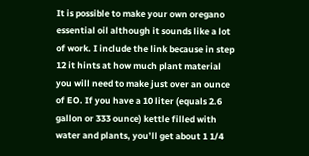It is possible to make your own oregano essential oil although it sounds like a lot of work. I include the link because in step 12 it hints at how much plant material you will need to make just over an ounce of EO. If you have a 10 liter (equals 2.6 gallon or 333 ounce) kettle filled with water and plants, you’ll get about 1 1/4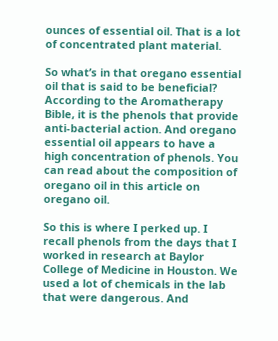ounces of essential oil. That is a lot of concentrated plant material.

So what’s in that oregano essential oil that is said to be beneficial? According to the Aromatherapy Bible, it is the phenols that provide anti-bacterial action. And oregano essential oil appears to have a high concentration of phenols. You can read about the composition of oregano oil in this article on oregano oil.

So this is where I perked up. I recall phenols from the days that I worked in research at Baylor College of Medicine in Houston. We used a lot of chemicals in the lab that were dangerous. And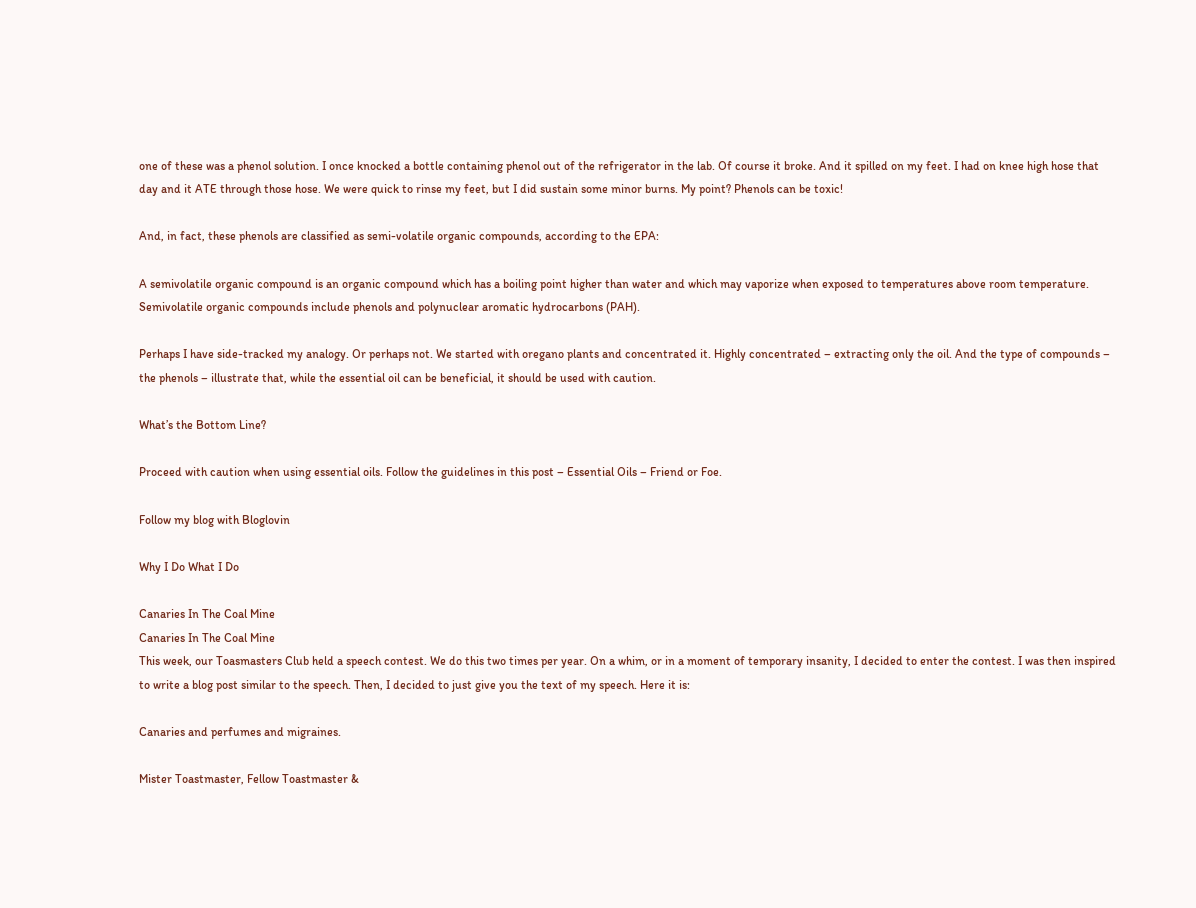one of these was a phenol solution. I once knocked a bottle containing phenol out of the refrigerator in the lab. Of course it broke. And it spilled on my feet. I had on knee high hose that day and it ATE through those hose. We were quick to rinse my feet, but I did sustain some minor burns. My point? Phenols can be toxic!

And, in fact, these phenols are classified as semi-volatile organic compounds, according to the EPA:

A semivolatile organic compound is an organic compound which has a boiling point higher than water and which may vaporize when exposed to temperatures above room temperature. Semivolatile organic compounds include phenols and polynuclear aromatic hydrocarbons (PAH).

Perhaps I have side-tracked my analogy. Or perhaps not. We started with oregano plants and concentrated it. Highly concentrated – extracting only the oil. And the type of compounds – the phenols – illustrate that, while the essential oil can be beneficial, it should be used with caution.

What’s the Bottom Line?

Proceed with caution when using essential oils. Follow the guidelines in this post – Essential Oils – Friend or Foe.

Follow my blog with Bloglovin

Why I Do What I Do

Canaries In The Coal Mine
Canaries In The Coal Mine
This week, our Toasmasters Club held a speech contest. We do this two times per year. On a whim, or in a moment of temporary insanity, I decided to enter the contest. I was then inspired to write a blog post similar to the speech. Then, I decided to just give you the text of my speech. Here it is:

Canaries and perfumes and migraines.

Mister Toastmaster, Fellow Toastmaster &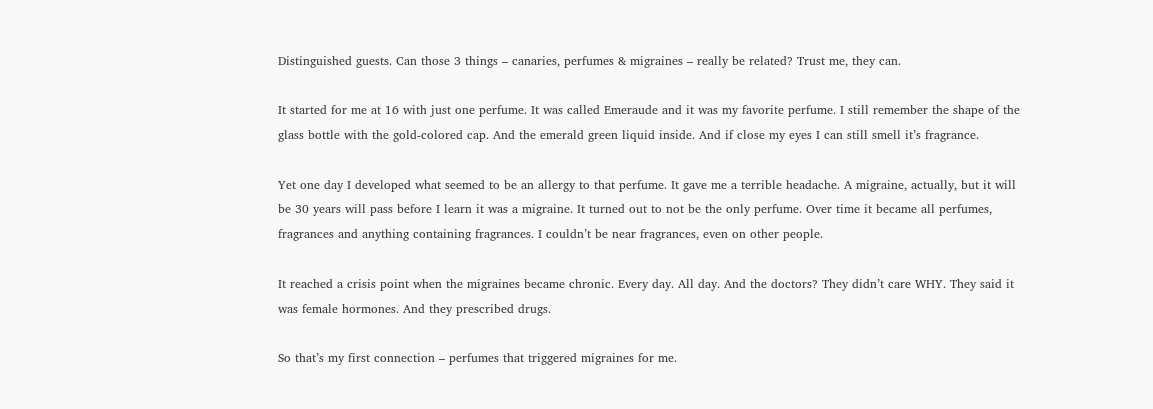Distinguished guests. Can those 3 things – canaries, perfumes & migraines – really be related? Trust me, they can.

It started for me at 16 with just one perfume. It was called Emeraude and it was my favorite perfume. I still remember the shape of the glass bottle with the gold-colored cap. And the emerald green liquid inside. And if close my eyes I can still smell it’s fragrance.

Yet one day I developed what seemed to be an allergy to that perfume. It gave me a terrible headache. A migraine, actually, but it will be 30 years will pass before I learn it was a migraine. It turned out to not be the only perfume. Over time it became all perfumes, fragrances and anything containing fragrances. I couldn’t be near fragrances, even on other people.

It reached a crisis point when the migraines became chronic. Every day. All day. And the doctors? They didn’t care WHY. They said it was female hormones. And they prescribed drugs.

So that’s my first connection – perfumes that triggered migraines for me.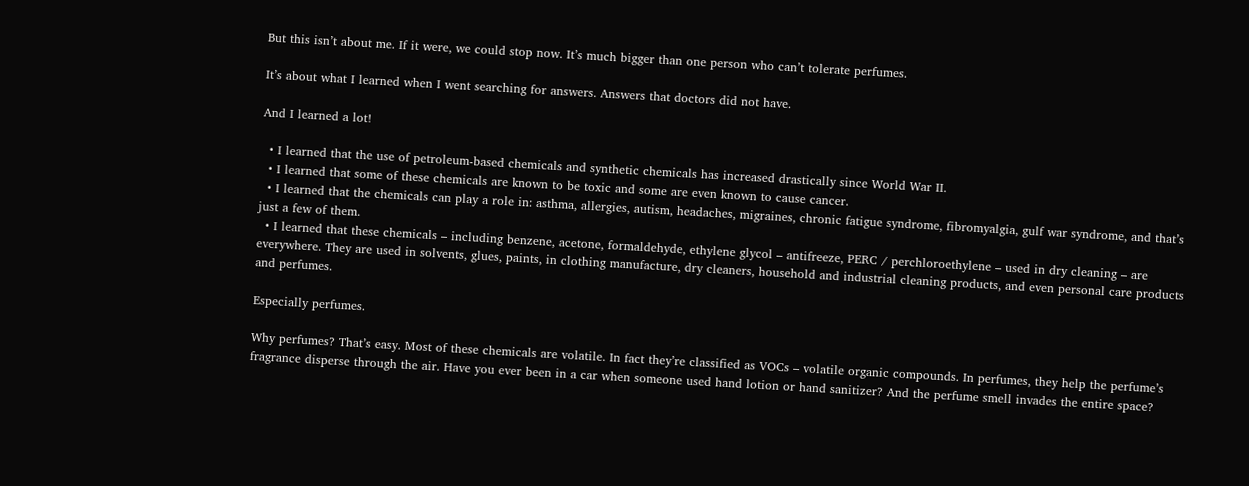But this isn’t about me. If it were, we could stop now. It’s much bigger than one person who can’t tolerate perfumes.

It’s about what I learned when I went searching for answers. Answers that doctors did not have.

And I learned a lot!

  • I learned that the use of petroleum-based chemicals and synthetic chemicals has increased drastically since World War II.
  • I learned that some of these chemicals are known to be toxic and some are even known to cause cancer.
  • I learned that the chemicals can play a role in: asthma, allergies, autism, headaches, migraines, chronic fatigue syndrome, fibromyalgia, gulf war syndrome, and that’s just a few of them.
  • I learned that these chemicals – including benzene, acetone, formaldehyde, ethylene glycol – antifreeze, PERC / perchloroethylene – used in dry cleaning – are everywhere. They are used in solvents, glues, paints, in clothing manufacture, dry cleaners, household and industrial cleaning products, and even personal care products and perfumes.

Especially perfumes.

Why perfumes? That’s easy. Most of these chemicals are volatile. In fact they’re classified as VOCs – volatile organic compounds. In perfumes, they help the perfume’s fragrance disperse through the air. Have you ever been in a car when someone used hand lotion or hand sanitizer? And the perfume smell invades the entire space?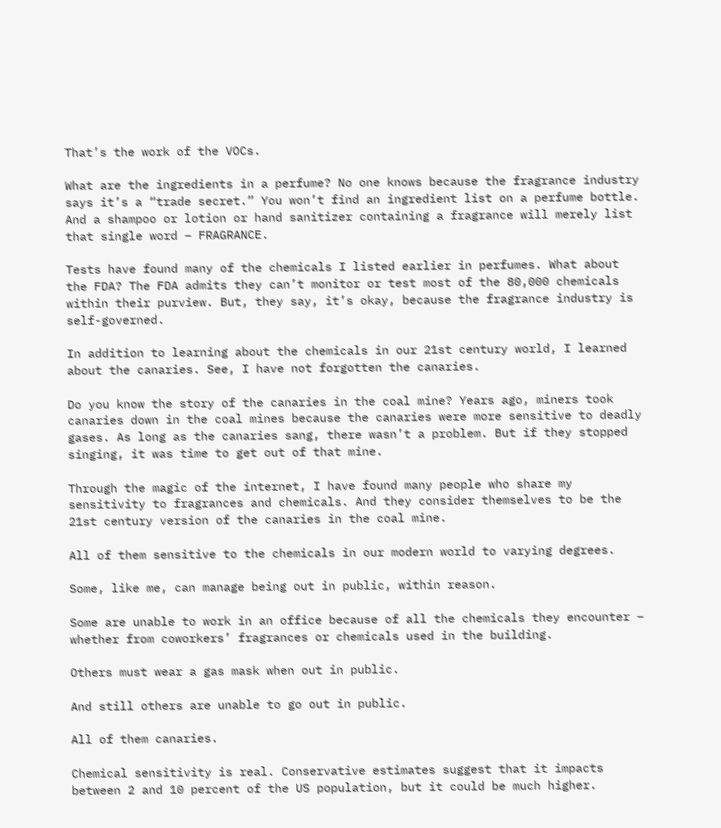That’s the work of the VOCs.

What are the ingredients in a perfume? No one knows because the fragrance industry says it’s a “trade secret.” You won’t find an ingredient list on a perfume bottle. And a shampoo or lotion or hand sanitizer containing a fragrance will merely list that single word – FRAGRANCE.

Tests have found many of the chemicals I listed earlier in perfumes. What about the FDA? The FDA admits they can’t monitor or test most of the 80,000 chemicals within their purview. But, they say, it’s okay, because the fragrance industry is self-governed.

In addition to learning about the chemicals in our 21st century world, I learned about the canaries. See, I have not forgotten the canaries.

Do you know the story of the canaries in the coal mine? Years ago, miners took canaries down in the coal mines because the canaries were more sensitive to deadly gases. As long as the canaries sang, there wasn’t a problem. But if they stopped singing, it was time to get out of that mine.

Through the magic of the internet, I have found many people who share my sensitivity to fragrances and chemicals. And they consider themselves to be the 21st century version of the canaries in the coal mine.

All of them sensitive to the chemicals in our modern world to varying degrees.

Some, like me, can manage being out in public, within reason.

Some are unable to work in an office because of all the chemicals they encounter – whether from coworkers’ fragrances or chemicals used in the building.

Others must wear a gas mask when out in public.

And still others are unable to go out in public.

All of them canaries.

Chemical sensitivity is real. Conservative estimates suggest that it impacts between 2 and 10 percent of the US population, but it could be much higher.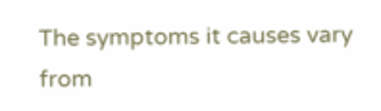The symptoms it causes vary from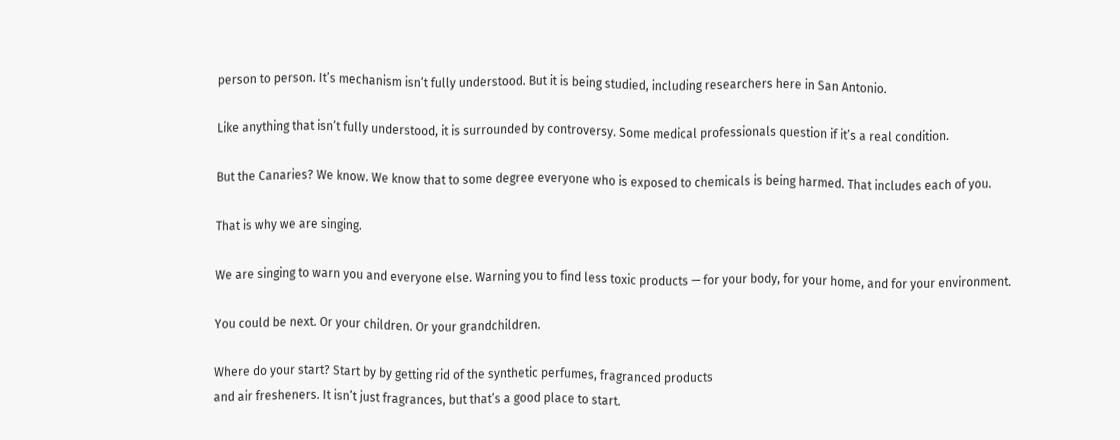person to person. It’s mechanism isn’t fully understood. But it is being studied, including researchers here in San Antonio.

Like anything that isn’t fully understood, it is surrounded by controversy. Some medical professionals question if it’s a real condition.

But the Canaries? We know. We know that to some degree everyone who is exposed to chemicals is being harmed. That includes each of you.

That is why we are singing.

We are singing to warn you and everyone else. Warning you to find less toxic products — for your body, for your home, and for your environment.

You could be next. Or your children. Or your grandchildren.

Where do your start? Start by by getting rid of the synthetic perfumes, fragranced products
and air fresheners. It isn’t just fragrances, but that’s a good place to start.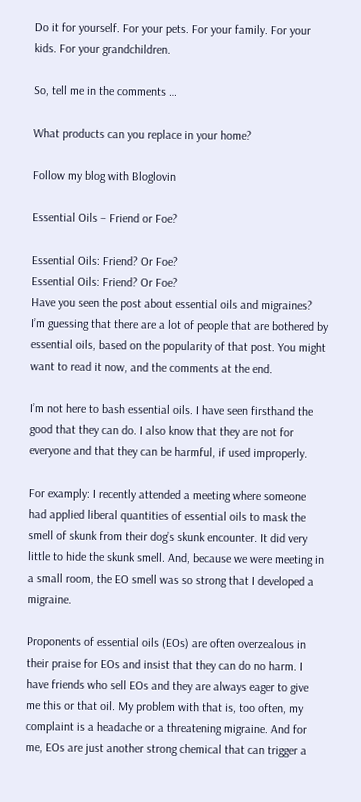Do it for yourself. For your pets. For your family. For your kids. For your grandchildren.

So, tell me in the comments …

What products can you replace in your home?

Follow my blog with Bloglovin

Essential Oils – Friend or Foe?

Essential Oils: Friend? Or Foe?
Essential Oils: Friend? Or Foe?
Have you seen the post about essential oils and migraines? I’m guessing that there are a lot of people that are bothered by essential oils, based on the popularity of that post. You might want to read it now, and the comments at the end.

I’m not here to bash essential oils. I have seen firsthand the good that they can do. I also know that they are not for everyone and that they can be harmful, if used improperly.

For examply: I recently attended a meeting where someone had applied liberal quantities of essential oils to mask the smell of skunk from their dog’s skunk encounter. It did very little to hide the skunk smell. And, because we were meeting in a small room, the EO smell was so strong that I developed a migraine.

Proponents of essential oils (EOs) are often overzealous in their praise for EOs and insist that they can do no harm. I have friends who sell EOs and they are always eager to give me this or that oil. My problem with that is, too often, my complaint is a headache or a threatening migraine. And for me, EOs are just another strong chemical that can trigger a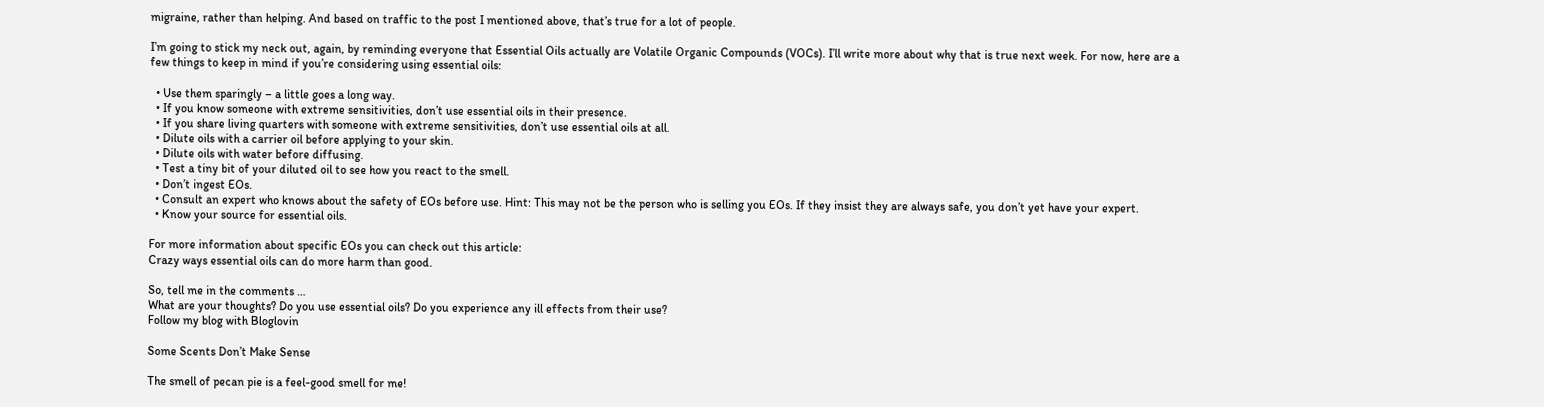migraine, rather than helping. And based on traffic to the post I mentioned above, that’s true for a lot of people.

I’m going to stick my neck out, again, by reminding everyone that Essential Oils actually are Volatile Organic Compounds (VOCs). I’ll write more about why that is true next week. For now, here are a few things to keep in mind if you’re considering using essential oils:

  • Use them sparingly – a little goes a long way.
  • If you know someone with extreme sensitivities, don’t use essential oils in their presence.
  • If you share living quarters with someone with extreme sensitivities, don’t use essential oils at all.
  • Dilute oils with a carrier oil before applying to your skin.
  • Dilute oils with water before diffusing.
  • Test a tiny bit of your diluted oil to see how you react to the smell.
  • Don’t ingest EOs.
  • Consult an expert who knows about the safety of EOs before use. Hint: This may not be the person who is selling you EOs. If they insist they are always safe, you don’t yet have your expert.
  • Know your source for essential oils.

For more information about specific EOs you can check out this article:
Crazy ways essential oils can do more harm than good.

So, tell me in the comments …
What are your thoughts? Do you use essential oils? Do you experience any ill effects from their use?
Follow my blog with Bloglovin

Some Scents Don’t Make Sense

The smell of pecan pie is a feel-good smell for me!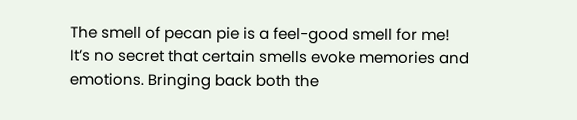The smell of pecan pie is a feel-good smell for me!
It’s no secret that certain smells evoke memories and emotions. Bringing back both the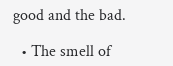good and the bad.

  • The smell of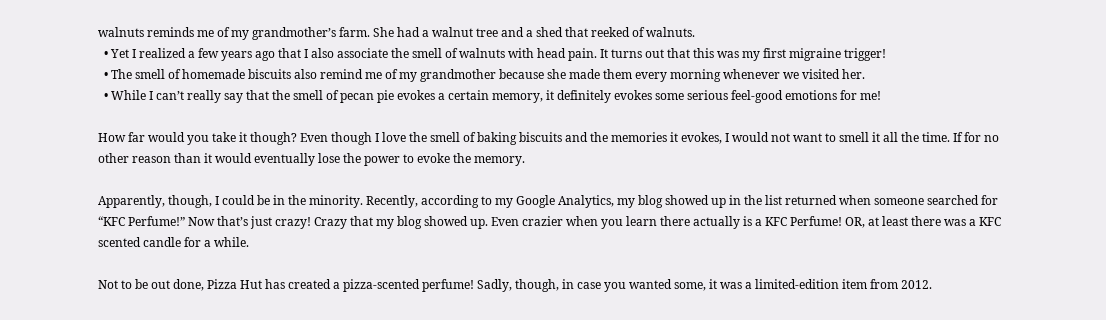walnuts reminds me of my grandmother’s farm. She had a walnut tree and a shed that reeked of walnuts.
  • Yet I realized a few years ago that I also associate the smell of walnuts with head pain. It turns out that this was my first migraine trigger!
  • The smell of homemade biscuits also remind me of my grandmother because she made them every morning whenever we visited her.
  • While I can’t really say that the smell of pecan pie evokes a certain memory, it definitely evokes some serious feel-good emotions for me!

How far would you take it though? Even though I love the smell of baking biscuits and the memories it evokes, I would not want to smell it all the time. If for no other reason than it would eventually lose the power to evoke the memory.

Apparently, though, I could be in the minority. Recently, according to my Google Analytics, my blog showed up in the list returned when someone searched for “KFC Perfume!” Now that’s just crazy! Crazy that my blog showed up. Even crazier when you learn there actually is a KFC Perfume! OR, at least there was a KFC scented candle for a while.

Not to be out done, Pizza Hut has created a pizza-scented perfume! Sadly, though, in case you wanted some, it was a limited-edition item from 2012.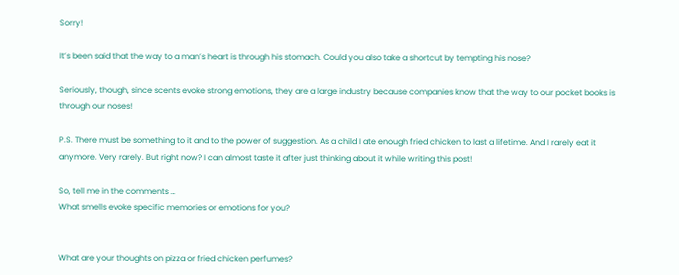Sorry!

It’s been said that the way to a man’s heart is through his stomach. Could you also take a shortcut by tempting his nose?

Seriously, though, since scents evoke strong emotions, they are a large industry because companies know that the way to our pocket books is through our noses!

P.S. There must be something to it and to the power of suggestion. As a child I ate enough fried chicken to last a lifetime. And I rarely eat it anymore. Very rarely. But right now? I can almost taste it after just thinking about it while writing this post!

So, tell me in the comments …
What smells evoke specific memories or emotions for you?


What are your thoughts on pizza or fried chicken perfumes?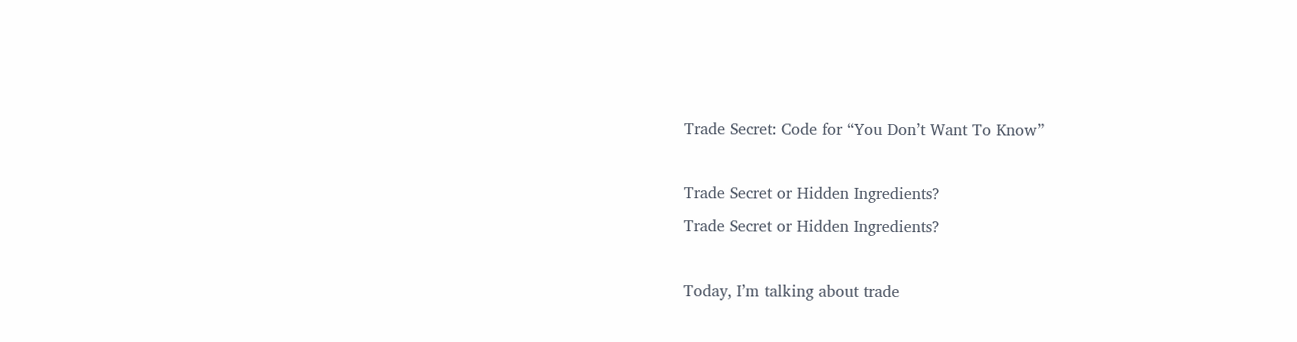Trade Secret: Code for “You Don’t Want To Know”

Trade Secret or Hidden Ingredients?
Trade Secret or Hidden Ingredients?

Today, I’m talking about trade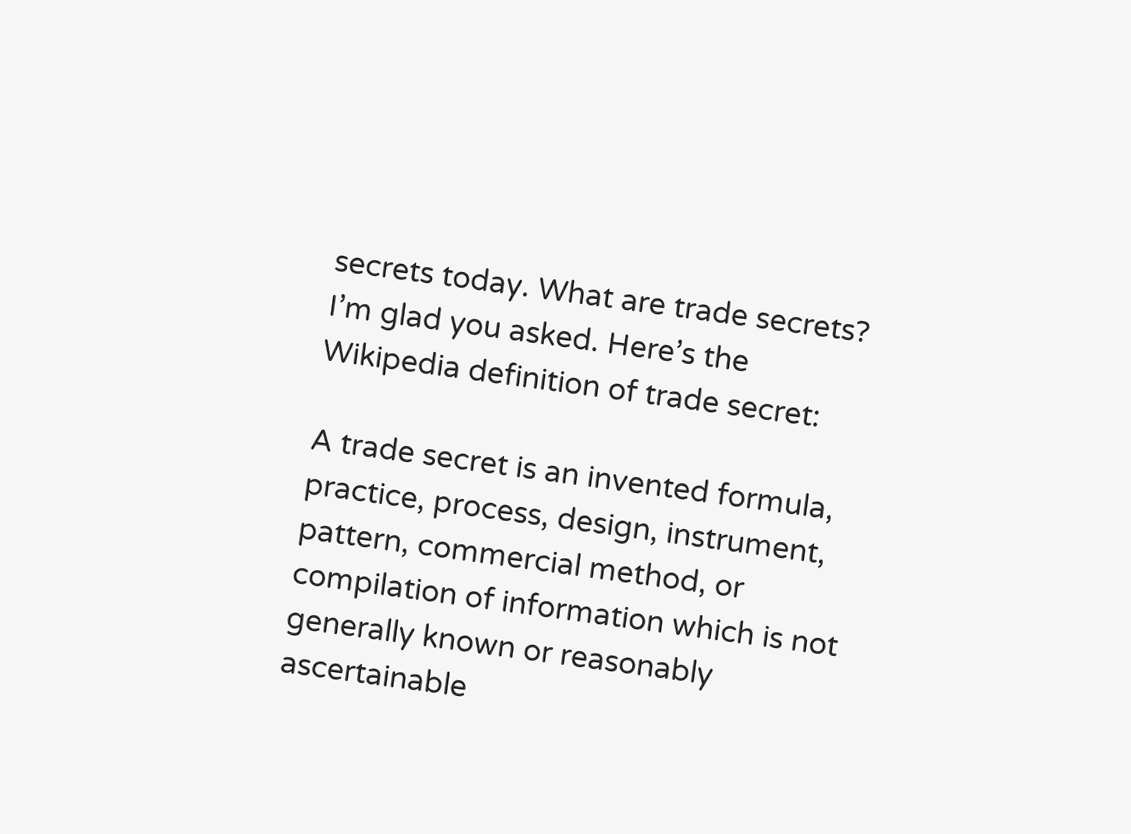secrets today. What are trade secrets? I’m glad you asked. Here’s the Wikipedia definition of trade secret:

A trade secret is an invented formula, practice, process, design, instrument, pattern, commercial method, or compilation of information which is not generally known or reasonably ascertainable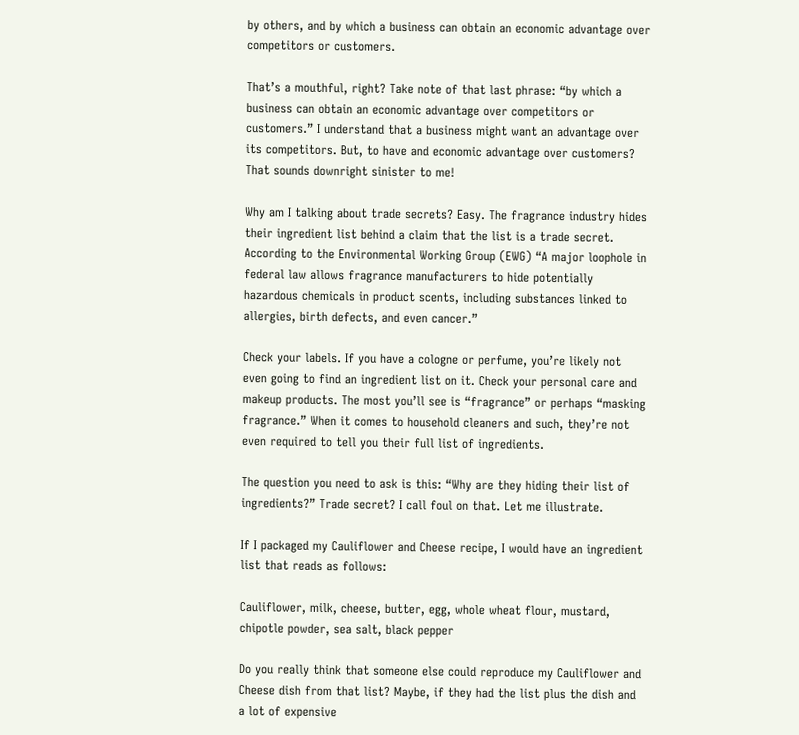by others, and by which a business can obtain an economic advantage over competitors or customers.

That’s a mouthful, right? Take note of that last phrase: “by which a business can obtain an economic advantage over competitors or customers.” I understand that a business might want an advantage over its competitors. But, to have and economic advantage over customers? That sounds downright sinister to me!

Why am I talking about trade secrets? Easy. The fragrance industry hides their ingredient list behind a claim that the list is a trade secret. According to the Environmental Working Group (EWG) “A major loophole in federal law allows fragrance manufacturers to hide potentially hazardous chemicals in product scents, including substances linked to allergies, birth defects, and even cancer.”

Check your labels. If you have a cologne or perfume, you’re likely not even going to find an ingredient list on it. Check your personal care and makeup products. The most you’ll see is “fragrance” or perhaps “masking fragrance.” When it comes to household cleaners and such, they’re not even required to tell you their full list of ingredients.

The question you need to ask is this: “Why are they hiding their list of ingredients?” Trade secret? I call foul on that. Let me illustrate.

If I packaged my Cauliflower and Cheese recipe, I would have an ingredient list that reads as follows:

Cauliflower, milk, cheese, butter, egg, whole wheat flour, mustard, chipotle powder, sea salt, black pepper

Do you really think that someone else could reproduce my Cauliflower and Cheese dish from that list? Maybe, if they had the list plus the dish and a lot of expensive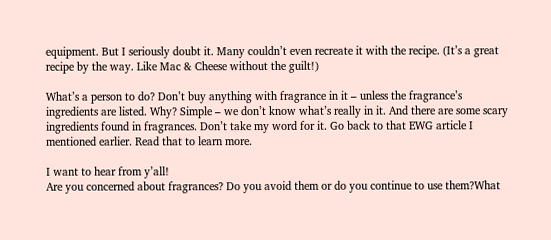equipment. But I seriously doubt it. Many couldn’t even recreate it with the recipe. (It’s a great recipe by the way. Like Mac & Cheese without the guilt!)

What’s a person to do? Don’t buy anything with fragrance in it – unless the fragrance’s ingredients are listed. Why? Simple – we don’t know what’s really in it. And there are some scary ingredients found in fragrances. Don’t take my word for it. Go back to that EWG article I mentioned earlier. Read that to learn more.

I want to hear from y’all!
Are you concerned about fragrances? Do you avoid them or do you continue to use them?What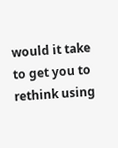would it take to get you to rethink using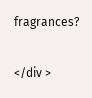fragrances?

</div >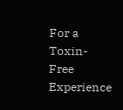For a Toxin-Free Experience